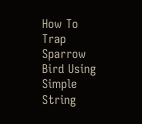How To Trap Sparrow Bird Using Simple String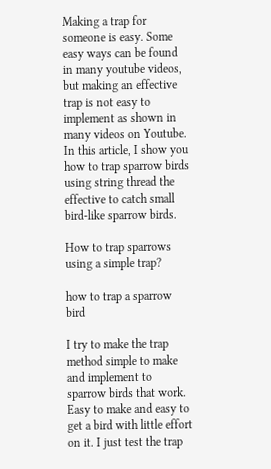Making a trap for someone is easy. Some easy ways can be found in many youtube videos, but making an effective trap is not easy to implement as shown in many videos on Youtube. In this article, I show you how to trap sparrow birds using string thread the effective to catch small bird-like sparrow birds.

How to trap sparrows using a simple trap?

how to trap a sparrow bird

I try to make the trap method simple to make and implement to sparrow birds that work. Easy to make and easy to get a bird with little effort on it. I just test the trap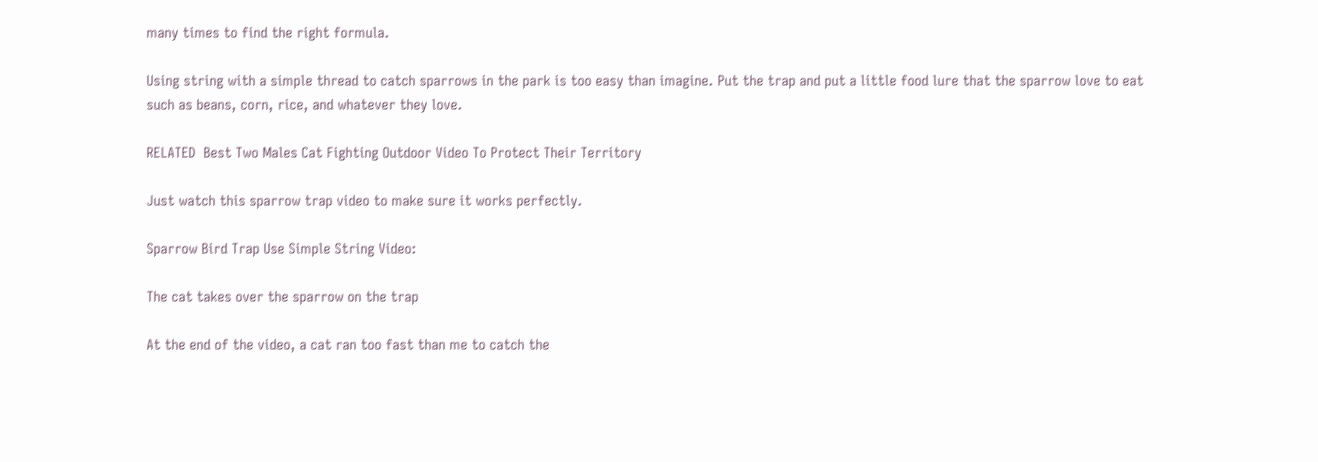many times to find the right formula.

Using string with a simple thread to catch sparrows in the park is too easy than imagine. Put the trap and put a little food lure that the sparrow love to eat such as beans, corn, rice, and whatever they love.

RELATED  Best Two Males Cat Fighting Outdoor Video To Protect Their Territory

Just watch this sparrow trap video to make sure it works perfectly.

Sparrow Bird Trap Use Simple String Video:

The cat takes over the sparrow on the trap

At the end of the video, a cat ran too fast than me to catch the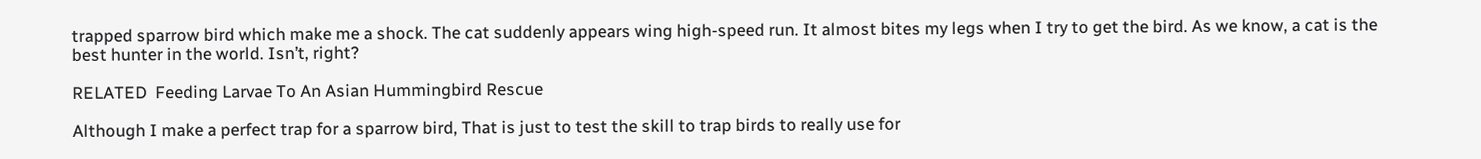trapped sparrow bird which make me a shock. The cat suddenly appears wing high-speed run. It almost bites my legs when I try to get the bird. As we know, a cat is the best hunter in the world. Isn’t, right?

RELATED  Feeding Larvae To An Asian Hummingbird Rescue

Although I make a perfect trap for a sparrow bird, That is just to test the skill to trap birds to really use for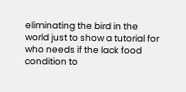eliminating the bird in the world just to show a tutorial for who needs if the lack food condition to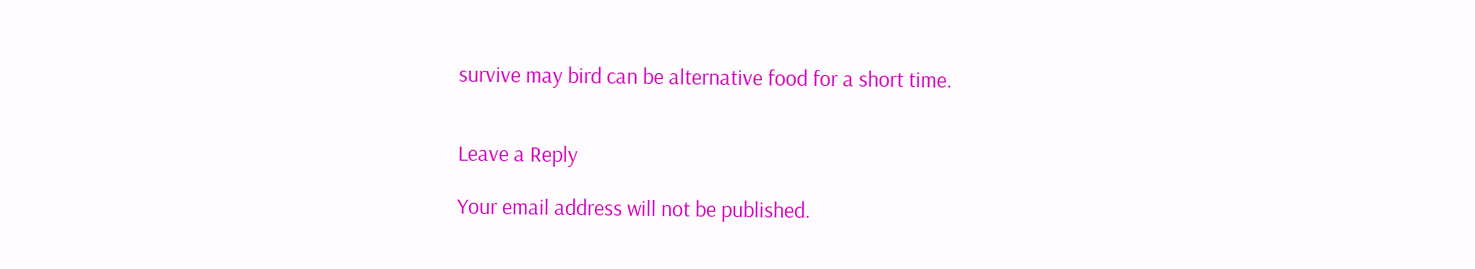survive may bird can be alternative food for a short time.


Leave a Reply

Your email address will not be published.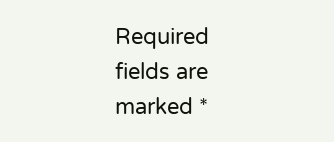Required fields are marked *